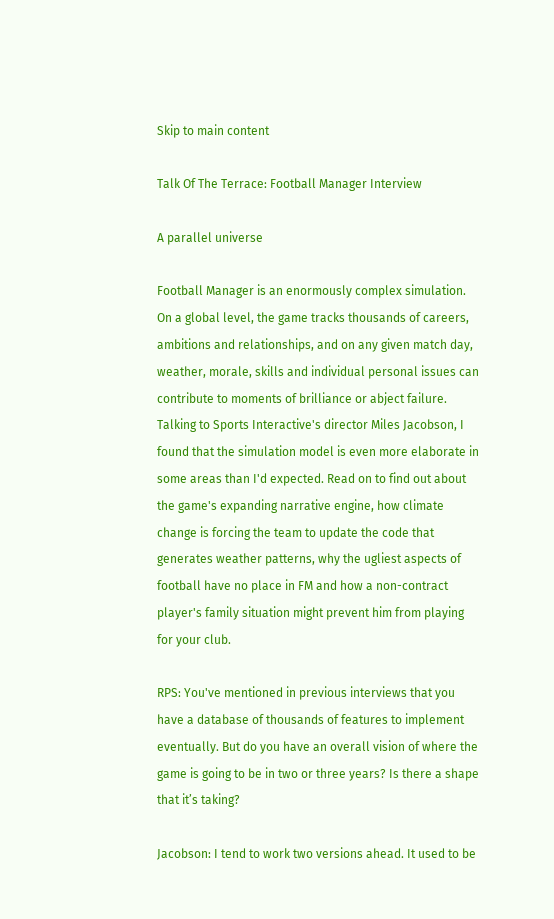Skip to main content

Talk Of The Terrace: Football Manager Interview

A parallel universe

Football Manager is an enormously complex simulation. On a global level, the game tracks thousands of careers, ambitions and relationships, and on any given match day, weather, morale, skills and individual personal issues can contribute to moments of brilliance or abject failure. Talking to Sports Interactive's director Miles Jacobson, I found that the simulation model is even more elaborate in some areas than I'd expected. Read on to find out about the game's expanding narrative engine, how climate change is forcing the team to update the code that generates weather patterns, why the ugliest aspects of football have no place in FM and how a non-contract player's family situation might prevent him from playing for your club.

RPS: You've mentioned in previous interviews that you have a database of thousands of features to implement eventually. But do you have an overall vision of where the game is going to be in two or three years? Is there a shape that it’s taking?

Jacobson: I tend to work two versions ahead. It used to be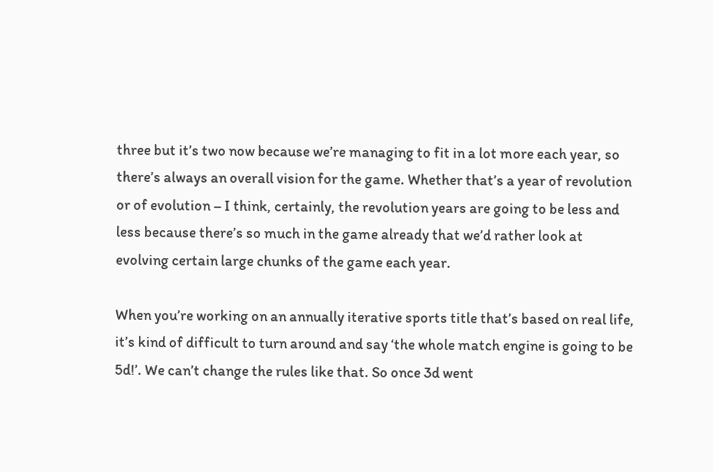three but it’s two now because we’re managing to fit in a lot more each year, so there’s always an overall vision for the game. Whether that’s a year of revolution or of evolution – I think, certainly, the revolution years are going to be less and less because there’s so much in the game already that we’d rather look at evolving certain large chunks of the game each year.

When you’re working on an annually iterative sports title that’s based on real life, it’s kind of difficult to turn around and say ‘the whole match engine is going to be 5d!’. We can’t change the rules like that. So once 3d went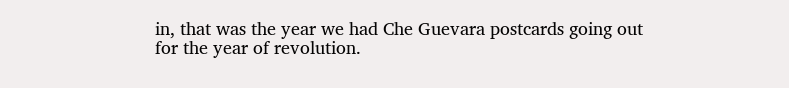in, that was the year we had Che Guevara postcards going out for the year of revolution.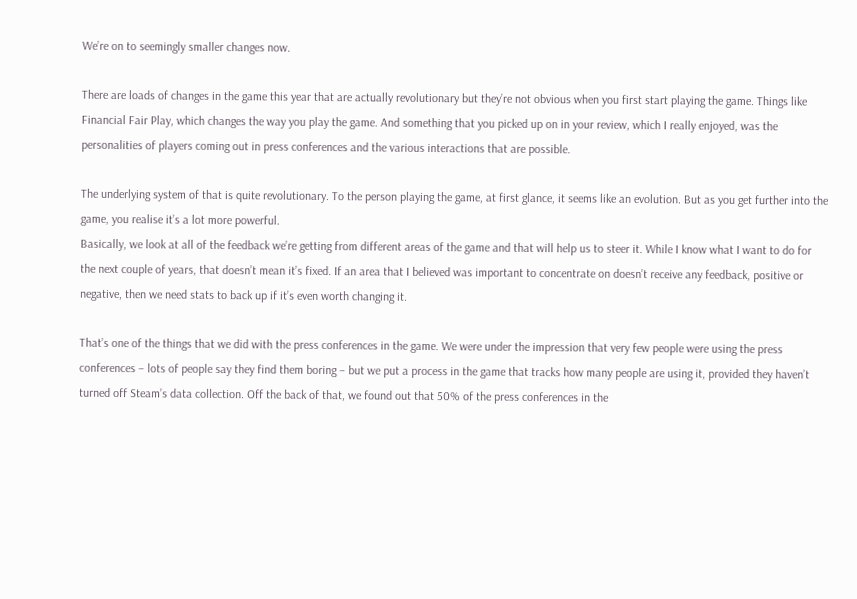We’re on to seemingly smaller changes now.

There are loads of changes in the game this year that are actually revolutionary but they’re not obvious when you first start playing the game. Things like Financial Fair Play, which changes the way you play the game. And something that you picked up on in your review, which I really enjoyed, was the personalities of players coming out in press conferences and the various interactions that are possible.

The underlying system of that is quite revolutionary. To the person playing the game, at first glance, it seems like an evolution. But as you get further into the game, you realise it’s a lot more powerful.
Basically, we look at all of the feedback we’re getting from different areas of the game and that will help us to steer it. While I know what I want to do for the next couple of years, that doesn’t mean it’s fixed. If an area that I believed was important to concentrate on doesn’t receive any feedback, positive or negative, then we need stats to back up if it’s even worth changing it.

That’s one of the things that we did with the press conferences in the game. We were under the impression that very few people were using the press conferences – lots of people say they find them boring – but we put a process in the game that tracks how many people are using it, provided they haven’t turned off Steam’s data collection. Off the back of that, we found out that 50% of the press conferences in the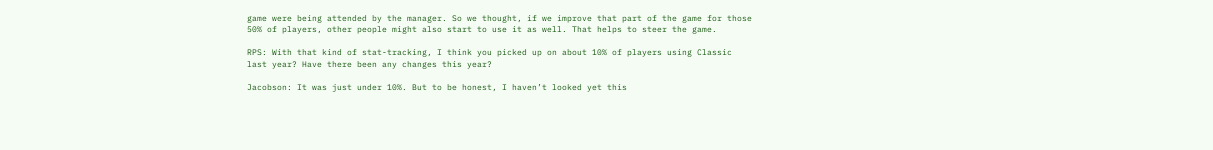game were being attended by the manager. So we thought, if we improve that part of the game for those 50% of players, other people might also start to use it as well. That helps to steer the game.

RPS: With that kind of stat-tracking, I think you picked up on about 10% of players using Classic last year? Have there been any changes this year?

Jacobson: It was just under 10%. But to be honest, I haven’t looked yet this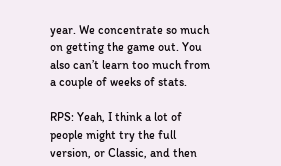year. We concentrate so much on getting the game out. You also can’t learn too much from a couple of weeks of stats.

RPS: Yeah, I think a lot of people might try the full version, or Classic, and then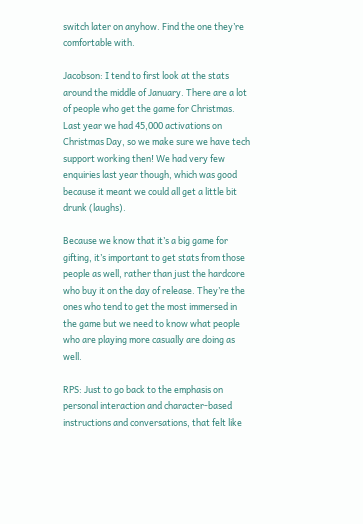switch later on anyhow. Find the one they’re comfortable with.

Jacobson: I tend to first look at the stats around the middle of January. There are a lot of people who get the game for Christmas. Last year we had 45,000 activations on Christmas Day, so we make sure we have tech support working then! We had very few enquiries last year though, which was good because it meant we could all get a little bit drunk (laughs).

Because we know that it’s a big game for gifting, it’s important to get stats from those people as well, rather than just the hardcore who buy it on the day of release. They’re the ones who tend to get the most immersed in the game but we need to know what people who are playing more casually are doing as well.

RPS: Just to go back to the emphasis on personal interaction and character-based instructions and conversations, that felt like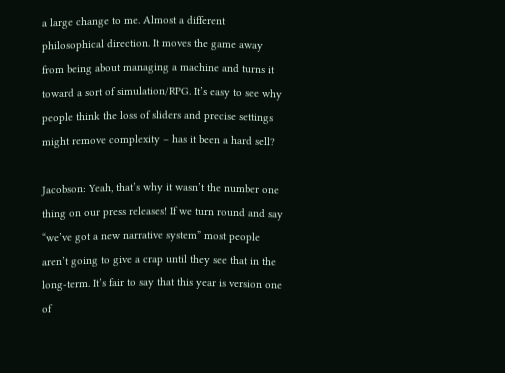a large change to me. Almost a different philosophical direction. It moves the game away from being about managing a machine and turns it toward a sort of simulation/RPG. It’s easy to see why people think the loss of sliders and precise settings might remove complexity – has it been a hard sell?

Jacobson: Yeah, that’s why it wasn’t the number one thing on our press releases! If we turn round and say “we’ve got a new narrative system” most people aren’t going to give a crap until they see that in the long-term. It’s fair to say that this year is version one of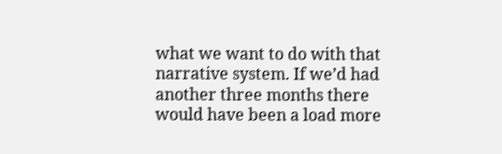what we want to do with that narrative system. If we’d had another three months there would have been a load more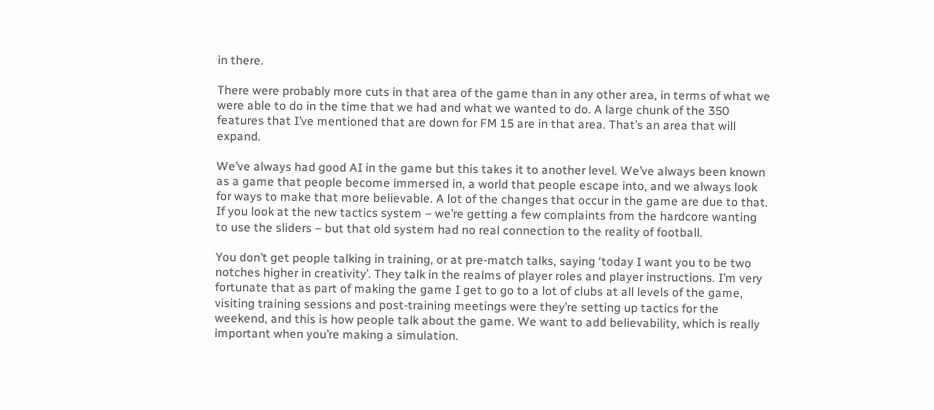in there.

There were probably more cuts in that area of the game than in any other area, in terms of what we were able to do in the time that we had and what we wanted to do. A large chunk of the 350 features that I’ve mentioned that are down for FM 15 are in that area. That’s an area that will expand.

We’ve always had good AI in the game but this takes it to another level. We’ve always been known as a game that people become immersed in, a world that people escape into, and we always look for ways to make that more believable. A lot of the changes that occur in the game are due to that. If you look at the new tactics system – we’re getting a few complaints from the hardcore wanting to use the sliders – but that old system had no real connection to the reality of football.

You don’t get people talking in training, or at pre-match talks, saying ‘today I want you to be two notches higher in creativity’. They talk in the realms of player roles and player instructions. I’m very fortunate that as part of making the game I get to go to a lot of clubs at all levels of the game, visiting training sessions and post-training meetings were they’re setting up tactics for the weekend, and this is how people talk about the game. We want to add believability, which is really important when you’re making a simulation.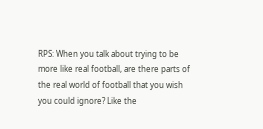RPS: When you talk about trying to be more like real football, are there parts of the real world of football that you wish you could ignore? Like the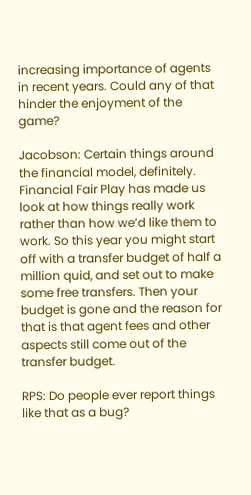increasing importance of agents in recent years. Could any of that hinder the enjoyment of the game?

Jacobson: Certain things around the financial model, definitely. Financial Fair Play has made us look at how things really work rather than how we’d like them to work. So this year you might start off with a transfer budget of half a million quid, and set out to make some free transfers. Then your budget is gone and the reason for that is that agent fees and other aspects still come out of the transfer budget.

RPS: Do people ever report things like that as a bug?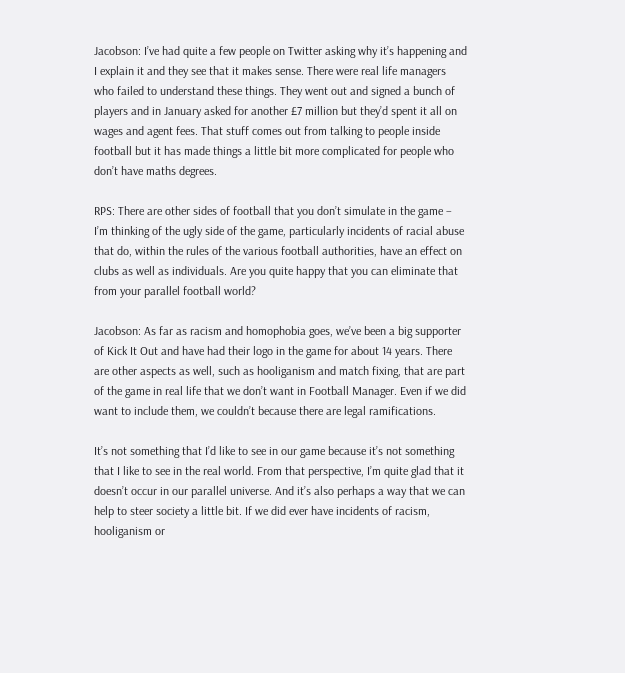Jacobson: I’ve had quite a few people on Twitter asking why it’s happening and I explain it and they see that it makes sense. There were real life managers who failed to understand these things. They went out and signed a bunch of players and in January asked for another £7 million but they’d spent it all on wages and agent fees. That stuff comes out from talking to people inside football but it has made things a little bit more complicated for people who don’t have maths degrees.

RPS: There are other sides of football that you don’t simulate in the game – I’m thinking of the ugly side of the game, particularly incidents of racial abuse that do, within the rules of the various football authorities, have an effect on clubs as well as individuals. Are you quite happy that you can eliminate that from your parallel football world?

Jacobson: As far as racism and homophobia goes, we’ve been a big supporter of Kick It Out and have had their logo in the game for about 14 years. There are other aspects as well, such as hooliganism and match fixing, that are part of the game in real life that we don’t want in Football Manager. Even if we did want to include them, we couldn’t because there are legal ramifications.

It’s not something that I’d like to see in our game because it’s not something that I like to see in the real world. From that perspective, I’m quite glad that it doesn’t occur in our parallel universe. And it’s also perhaps a way that we can help to steer society a little bit. If we did ever have incidents of racism, hooliganism or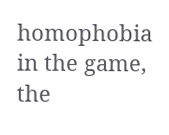homophobia in the game, the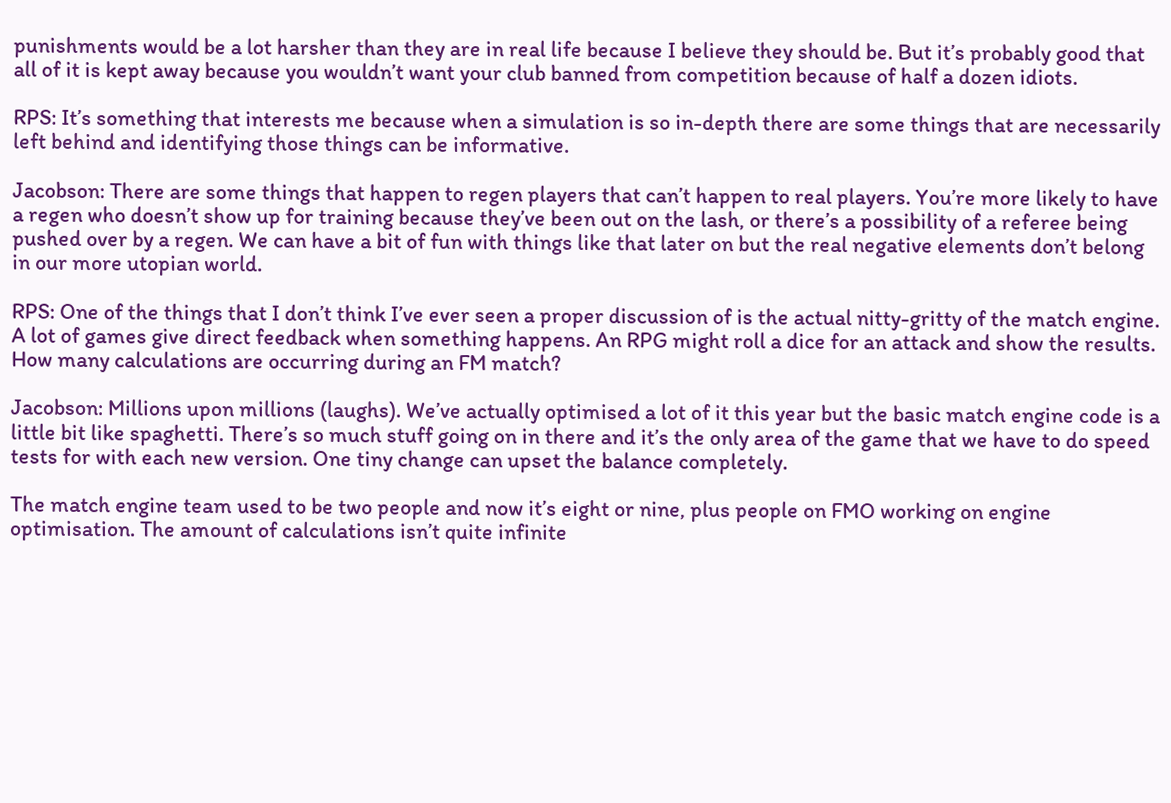punishments would be a lot harsher than they are in real life because I believe they should be. But it’s probably good that all of it is kept away because you wouldn’t want your club banned from competition because of half a dozen idiots.

RPS: It’s something that interests me because when a simulation is so in-depth there are some things that are necessarily left behind and identifying those things can be informative.

Jacobson: There are some things that happen to regen players that can’t happen to real players. You’re more likely to have a regen who doesn’t show up for training because they’ve been out on the lash, or there’s a possibility of a referee being pushed over by a regen. We can have a bit of fun with things like that later on but the real negative elements don’t belong in our more utopian world.

RPS: One of the things that I don’t think I’ve ever seen a proper discussion of is the actual nitty-gritty of the match engine. A lot of games give direct feedback when something happens. An RPG might roll a dice for an attack and show the results. How many calculations are occurring during an FM match?

Jacobson: Millions upon millions (laughs). We’ve actually optimised a lot of it this year but the basic match engine code is a little bit like spaghetti. There’s so much stuff going on in there and it’s the only area of the game that we have to do speed tests for with each new version. One tiny change can upset the balance completely.

The match engine team used to be two people and now it’s eight or nine, plus people on FMO working on engine optimisation. The amount of calculations isn’t quite infinite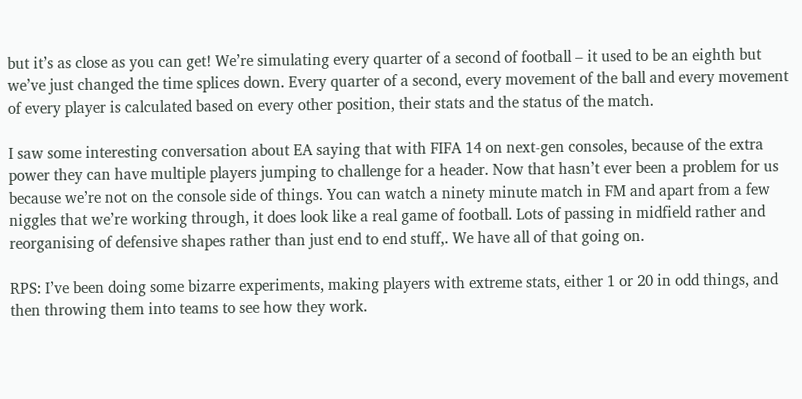but it’s as close as you can get! We’re simulating every quarter of a second of football – it used to be an eighth but we’ve just changed the time splices down. Every quarter of a second, every movement of the ball and every movement of every player is calculated based on every other position, their stats and the status of the match.

I saw some interesting conversation about EA saying that with FIFA 14 on next-gen consoles, because of the extra power they can have multiple players jumping to challenge for a header. Now that hasn’t ever been a problem for us because we’re not on the console side of things. You can watch a ninety minute match in FM and apart from a few niggles that we’re working through, it does look like a real game of football. Lots of passing in midfield rather and reorganising of defensive shapes rather than just end to end stuff,. We have all of that going on.

RPS: I’ve been doing some bizarre experiments, making players with extreme stats, either 1 or 20 in odd things, and then throwing them into teams to see how they work.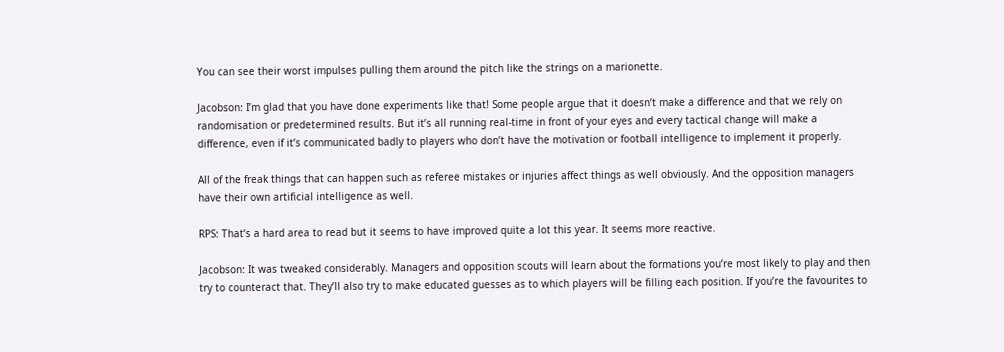You can see their worst impulses pulling them around the pitch like the strings on a marionette.

Jacobson: I’m glad that you have done experiments like that! Some people argue that it doesn’t make a difference and that we rely on randomisation or predetermined results. But it’s all running real-time in front of your eyes and every tactical change will make a difference, even if it’s communicated badly to players who don’t have the motivation or football intelligence to implement it properly.

All of the freak things that can happen such as referee mistakes or injuries affect things as well obviously. And the opposition managers have their own artificial intelligence as well.

RPS: That’s a hard area to read but it seems to have improved quite a lot this year. It seems more reactive.

Jacobson: It was tweaked considerably. Managers and opposition scouts will learn about the formations you’re most likely to play and then try to counteract that. They’ll also try to make educated guesses as to which players will be filling each position. If you’re the favourites to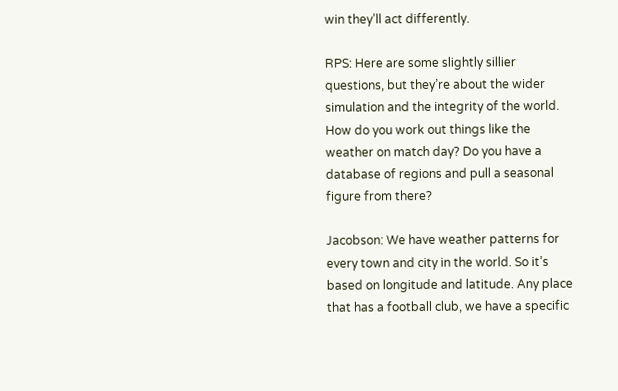win they’ll act differently.

RPS: Here are some slightly sillier questions, but they’re about the wider simulation and the integrity of the world. How do you work out things like the weather on match day? Do you have a database of regions and pull a seasonal figure from there?

Jacobson: We have weather patterns for every town and city in the world. So it’s based on longitude and latitude. Any place that has a football club, we have a specific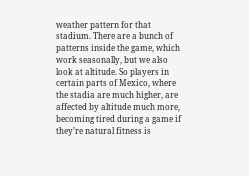weather pattern for that stadium. There are a bunch of patterns inside the game, which work seasonally, but we also look at altitude. So players in certain parts of Mexico, where the stadia are much higher, are affected by altitude much more, becoming tired during a game if they’re natural fitness is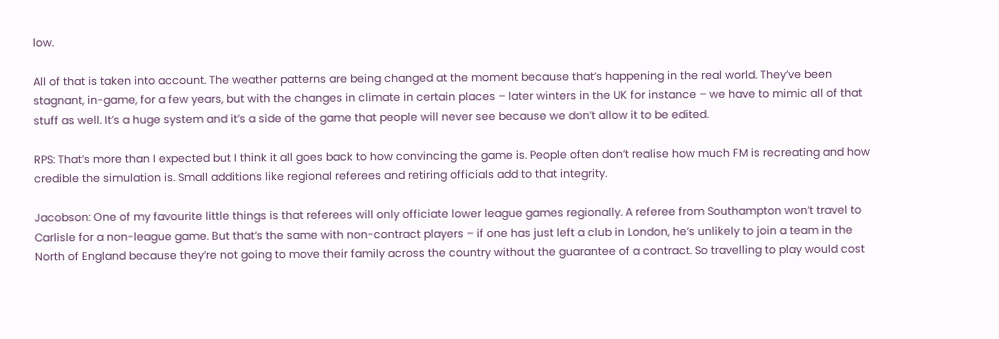low.

All of that is taken into account. The weather patterns are being changed at the moment because that’s happening in the real world. They’ve been stagnant, in-game, for a few years, but with the changes in climate in certain places – later winters in the UK for instance – we have to mimic all of that stuff as well. It’s a huge system and it’s a side of the game that people will never see because we don’t allow it to be edited.

RPS: That’s more than I expected but I think it all goes back to how convincing the game is. People often don’t realise how much FM is recreating and how credible the simulation is. Small additions like regional referees and retiring officials add to that integrity.

Jacobson: One of my favourite little things is that referees will only officiate lower league games regionally. A referee from Southampton won’t travel to Carlisle for a non-league game. But that’s the same with non-contract players – if one has just left a club in London, he’s unlikely to join a team in the North of England because they’re not going to move their family across the country without the guarantee of a contract. So travelling to play would cost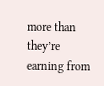more than they’re earning from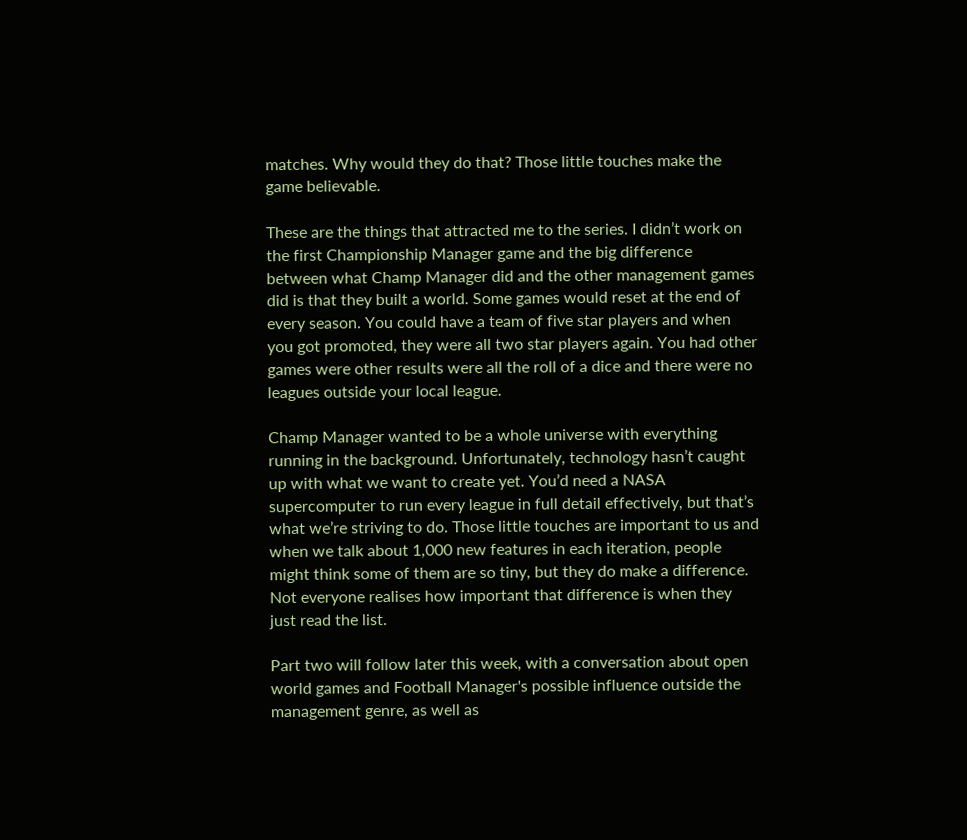matches. Why would they do that? Those little touches make the game believable.

These are the things that attracted me to the series. I didn’t work on the first Championship Manager game and the big difference between what Champ Manager did and the other management games did is that they built a world. Some games would reset at the end of every season. You could have a team of five star players and when you got promoted, they were all two star players again. You had other games were other results were all the roll of a dice and there were no leagues outside your local league.

Champ Manager wanted to be a whole universe with everything running in the background. Unfortunately, technology hasn’t caught up with what we want to create yet. You’d need a NASA supercomputer to run every league in full detail effectively, but that’s what we’re striving to do. Those little touches are important to us and when we talk about 1,000 new features in each iteration, people might think some of them are so tiny, but they do make a difference. Not everyone realises how important that difference is when they just read the list.

Part two will follow later this week, with a conversation about open world games and Football Manager's possible influence outside the management genre, as well as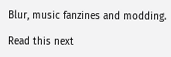Blur, music fanzines and modding.

Read this next